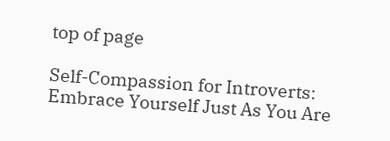top of page

Self-Compassion for Introverts: Embrace Yourself Just As You Are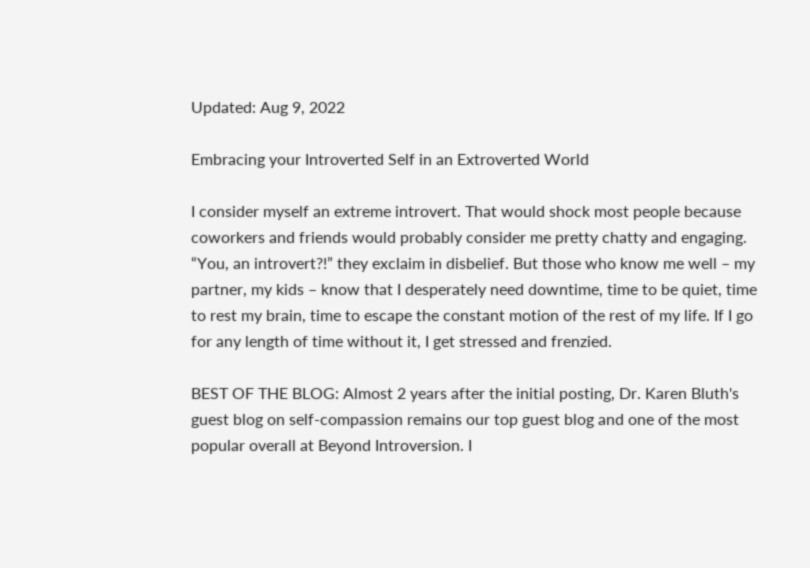Updated: Aug 9, 2022

Embracing your Introverted Self in an Extroverted World

I consider myself an extreme introvert. That would shock most people because coworkers and friends would probably consider me pretty chatty and engaging. “You, an introvert?!” they exclaim in disbelief. But those who know me well – my partner, my kids – know that I desperately need downtime, time to be quiet, time to rest my brain, time to escape the constant motion of the rest of my life. If I go for any length of time without it, I get stressed and frenzied.

BEST OF THE BLOG: Almost 2 years after the initial posting, Dr. Karen Bluth's guest blog on self-compassion remains our top guest blog and one of the most popular overall at Beyond Introversion. I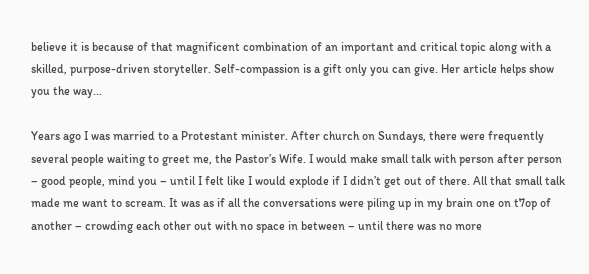believe it is because of that magnificent combination of an important and critical topic along with a skilled, purpose-driven storyteller. Self-compassion is a gift only you can give. Her article helps show you the way...

Years ago I was married to a Protestant minister. After church on Sundays, there were frequently several people waiting to greet me, the Pastor’s Wife. I would make small talk with person after person – good people, mind you – until I felt like I would explode if I didn’t get out of there. All that small talk made me want to scream. It was as if all the conversations were piling up in my brain one on t7op of another – crowding each other out with no space in between – until there was no more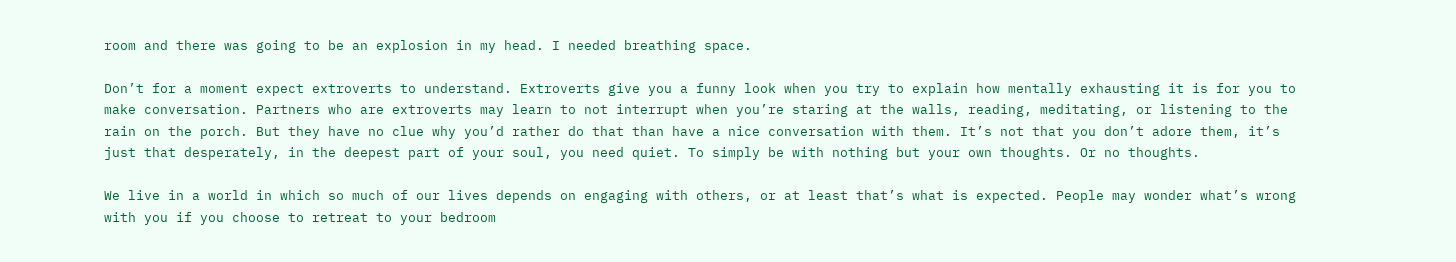room and there was going to be an explosion in my head. I needed breathing space.

Don’t for a moment expect extroverts to understand. Extroverts give you a funny look when you try to explain how mentally exhausting it is for you to make conversation. Partners who are extroverts may learn to not interrupt when you’re staring at the walls, reading, meditating, or listening to the rain on the porch. But they have no clue why you’d rather do that than have a nice conversation with them. It’s not that you don’t adore them, it’s just that desperately, in the deepest part of your soul, you need quiet. To simply be with nothing but your own thoughts. Or no thoughts.

We live in a world in which so much of our lives depends on engaging with others, or at least that’s what is expected. People may wonder what’s wrong with you if you choose to retreat to your bedroom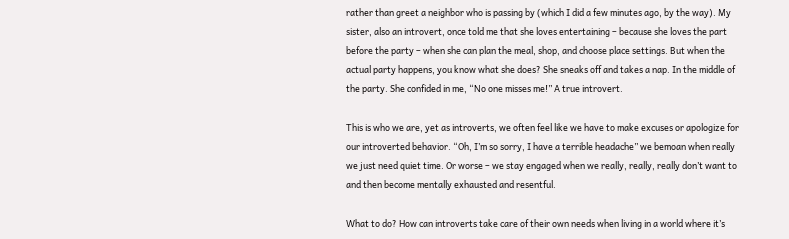rather than greet a neighbor who is passing by (which I did a few minutes ago, by the way). My sister, also an introvert, once told me that she loves entertaining – because she loves the part before the party – when she can plan the meal, shop, and choose place settings. But when the actual party happens, you know what she does? She sneaks off and takes a nap. In the middle of the party. She confided in me, “No one misses me!” A true introvert.

This is who we are, yet as introverts, we often feel like we have to make excuses or apologize for our introverted behavior. “Oh, I’m so sorry, I have a terrible headache” we bemoan when really we just need quiet time. Or worse – we stay engaged when we really, really, really don’t want to and then become mentally exhausted and resentful.

What to do? How can introverts take care of their own needs when living in a world where it’s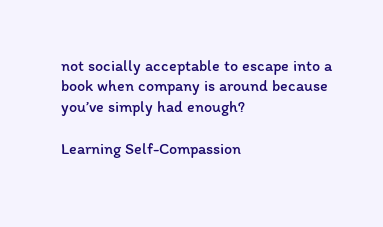not socially acceptable to escape into a book when company is around because you’ve simply had enough?

Learning Self-Compassion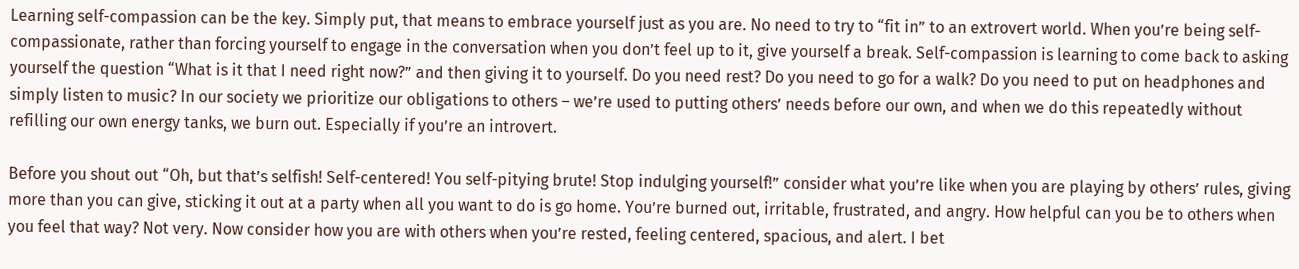Learning self-compassion can be the key. Simply put, that means to embrace yourself just as you are. No need to try to “fit in” to an extrovert world. When you’re being self-compassionate, rather than forcing yourself to engage in the conversation when you don’t feel up to it, give yourself a break. Self-compassion is learning to come back to asking yourself the question “What is it that I need right now?” and then giving it to yourself. Do you need rest? Do you need to go for a walk? Do you need to put on headphones and simply listen to music? In our society we prioritize our obligations to others – we’re used to putting others’ needs before our own, and when we do this repeatedly without refilling our own energy tanks, we burn out. Especially if you’re an introvert.

Before you shout out “Oh, but that’s selfish! Self-centered! You self-pitying brute! Stop indulging yourself!” consider what you’re like when you are playing by others’ rules, giving more than you can give, sticking it out at a party when all you want to do is go home. You’re burned out, irritable, frustrated, and angry. How helpful can you be to others when you feel that way? Not very. Now consider how you are with others when you’re rested, feeling centered, spacious, and alert. I bet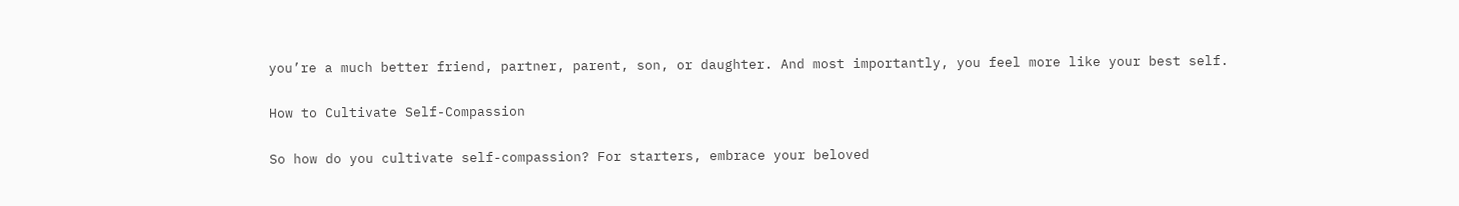you’re a much better friend, partner, parent, son, or daughter. And most importantly, you feel more like your best self.

How to Cultivate Self-Compassion

So how do you cultivate self-compassion? For starters, embrace your beloved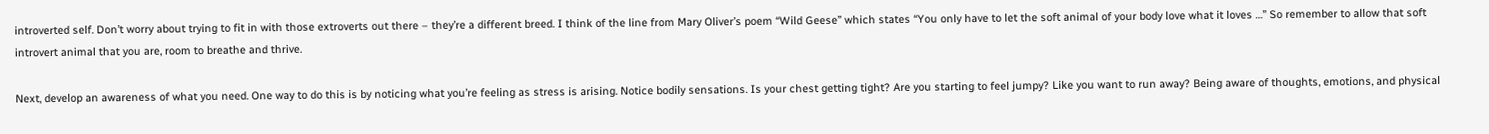introverted self. Don’t worry about trying to fit in with those extroverts out there – they’re a different breed. I think of the line from Mary Oliver’s poem “Wild Geese” which states “You only have to let the soft animal of your body love what it loves …” So remember to allow that soft introvert animal that you are, room to breathe and thrive.

Next, develop an awareness of what you need. One way to do this is by noticing what you’re feeling as stress is arising. Notice bodily sensations. Is your chest getting tight? Are you starting to feel jumpy? Like you want to run away? Being aware of thoughts, emotions, and physical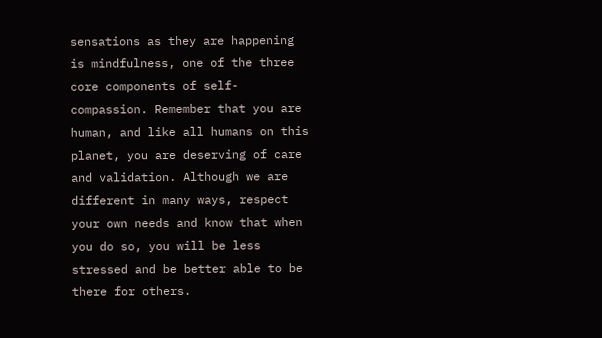sensations as they are happening is mindfulness, one of the three core components of self-compassion. Remember that you are human, and like all humans on this planet, you are deserving of care and validation. Although we are different in many ways, respect your own needs and know that when you do so, you will be less stressed and be better able to be there for others.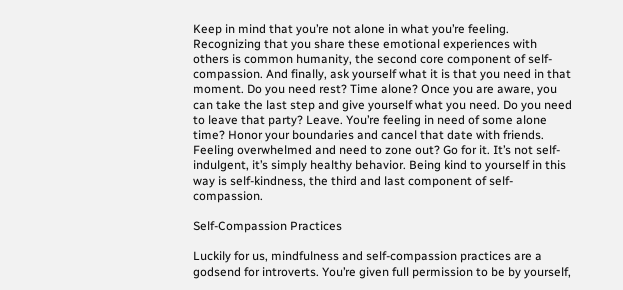Keep in mind that you’re not alone in what you’re feeling. Recognizing that you share these emotional experiences with others is common humanity, the second core component of self-compassion. And finally, ask yourself what it is that you need in that moment. Do you need rest? Time alone? Once you are aware, you can take the last step and give yourself what you need. Do you need to leave that party? Leave. You’re feeling in need of some alone time? Honor your boundaries and cancel that date with friends. Feeling overwhelmed and need to zone out? Go for it. It’s not self-indulgent, it’s simply healthy behavior. Being kind to yourself in this way is self-kindness, the third and last component of self-compassion.

Self-Compassion Practices

Luckily for us, mindfulness and self-compassion practices are a godsend for introverts. You’re given full permission to be by yourself,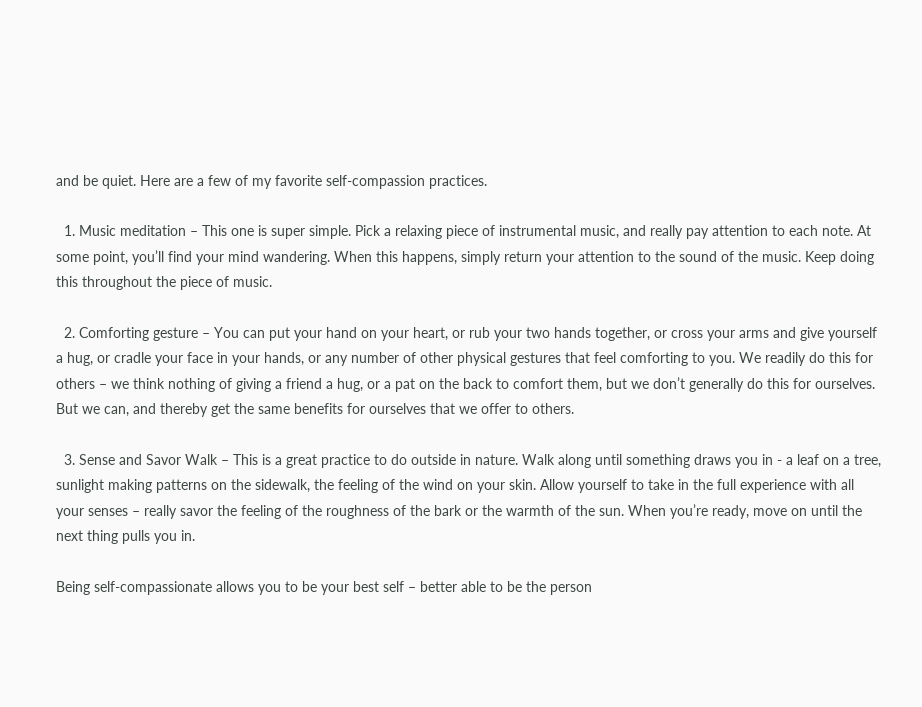and be quiet. Here are a few of my favorite self-compassion practices.

  1. Music meditation – This one is super simple. Pick a relaxing piece of instrumental music, and really pay attention to each note. At some point, you’ll find your mind wandering. When this happens, simply return your attention to the sound of the music. Keep doing this throughout the piece of music.

  2. Comforting gesture – You can put your hand on your heart, or rub your two hands together, or cross your arms and give yourself a hug, or cradle your face in your hands, or any number of other physical gestures that feel comforting to you. We readily do this for others – we think nothing of giving a friend a hug, or a pat on the back to comfort them, but we don’t generally do this for ourselves. But we can, and thereby get the same benefits for ourselves that we offer to others.

  3. Sense and Savor Walk – This is a great practice to do outside in nature. Walk along until something draws you in - a leaf on a tree, sunlight making patterns on the sidewalk, the feeling of the wind on your skin. Allow yourself to take in the full experience with all your senses – really savor the feeling of the roughness of the bark or the warmth of the sun. When you’re ready, move on until the next thing pulls you in.

Being self-compassionate allows you to be your best self – better able to be the person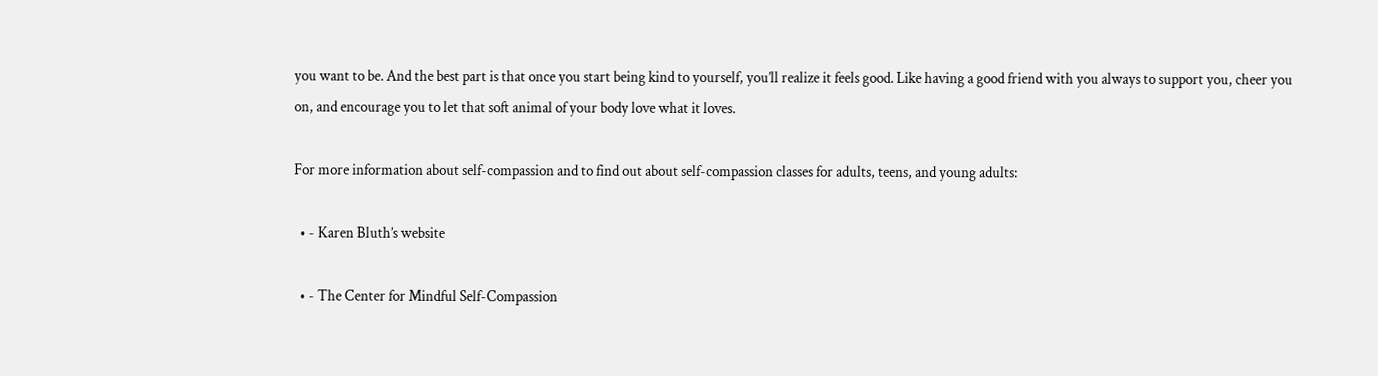you want to be. And the best part is that once you start being kind to yourself, you’ll realize it feels good. Like having a good friend with you always to support you, cheer you on, and encourage you to let that soft animal of your body love what it loves.

For more information about self-compassion and to find out about self-compassion classes for adults, teens, and young adults:

  • - Karen Bluth’s website

  • - The Center for Mindful Self-Compassion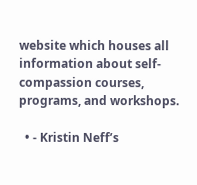website which houses all information about self-compassion courses, programs, and workshops.

  • - Kristin Neff’s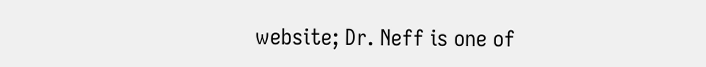website; Dr. Neff is one of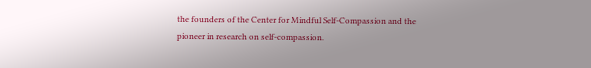the founders of the Center for Mindful Self-Compassion and the pioneer in research on self-compassion.